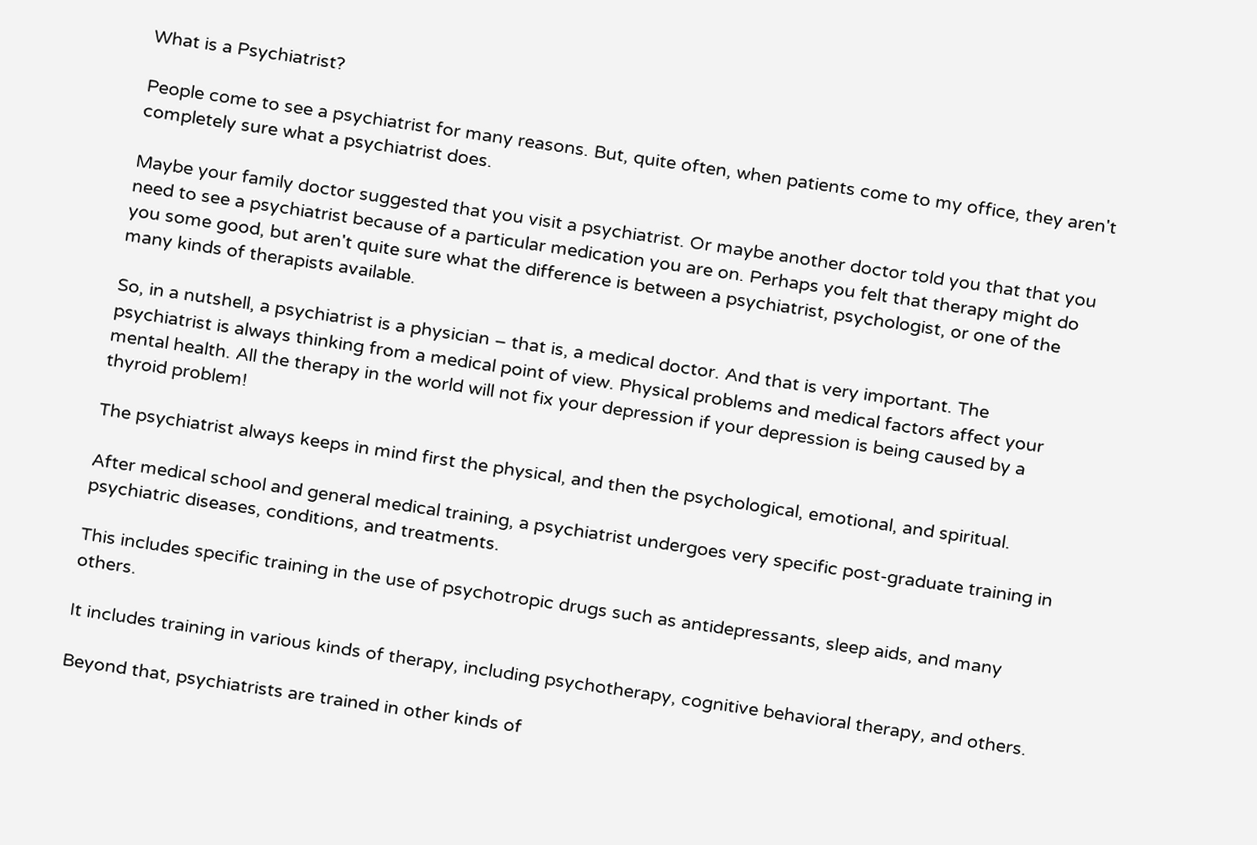What is a Psychiatrist?

People come to see a psychiatrist for many reasons. But, quite often, when patients come to my office, they aren't completely sure what a psychiatrist does.

Maybe your family doctor suggested that you visit a psychiatrist. Or maybe another doctor told you that that you need to see a psychiatrist because of a particular medication you are on. Perhaps you felt that therapy might do you some good, but aren't quite sure what the difference is between a psychiatrist, psychologist, or one of the many kinds of therapists available.

So, in a nutshell, a psychiatrist is a physician – that is, a medical doctor. And that is very important. The psychiatrist is always thinking from a medical point of view. Physical problems and medical factors affect your mental health. All the therapy in the world will not fix your depression if your depression is being caused by a thyroid problem!

The psychiatrist always keeps in mind first the physical, and then the psychological, emotional, and spiritual.

After medical school and general medical training, a psychiatrist undergoes very specific post-graduate training in psychiatric diseases, conditions, and treatments.

This includes specific training in the use of psychotropic drugs such as antidepressants, sleep aids, and many others.

It includes training in various kinds of therapy, including psychotherapy, cognitive behavioral therapy, and others.

Beyond that, psychiatrists are trained in other kinds of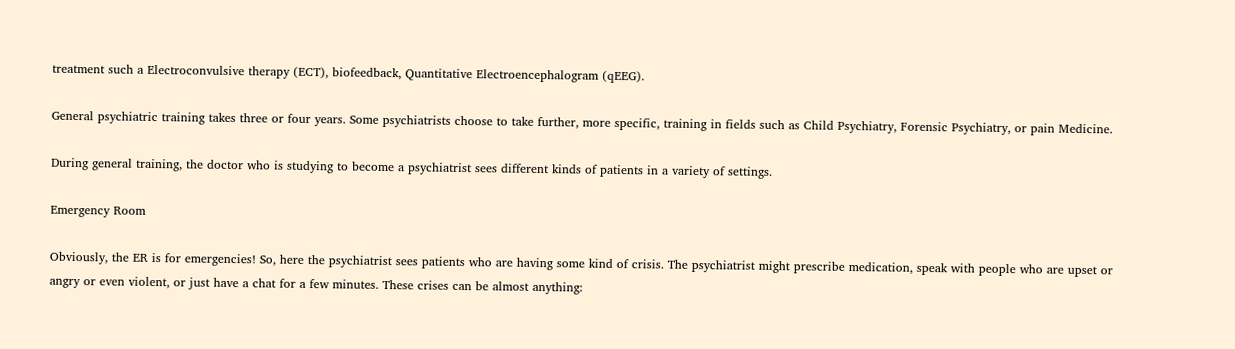treatment such a Electroconvulsive therapy (ECT), biofeedback, Quantitative Electroencephalogram (qEEG).

General psychiatric training takes three or four years. Some psychiatrists choose to take further, more specific, training in fields such as Child Psychiatry, Forensic Psychiatry, or pain Medicine.

During general training, the doctor who is studying to become a psychiatrist sees different kinds of patients in a variety of settings.

Emergency Room

Obviously, the ER is for emergencies! So, here the psychiatrist sees patients who are having some kind of crisis. The psychiatrist might prescribe medication, speak with people who are upset or angry or even violent, or just have a chat for a few minutes. These crises can be almost anything: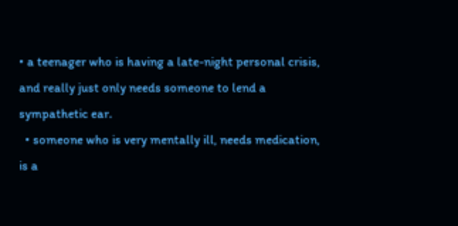• a teenager who is having a late-night personal crisis, and really just only needs someone to lend a sympathetic ear.
  • someone who is very mentally ill, needs medication, is a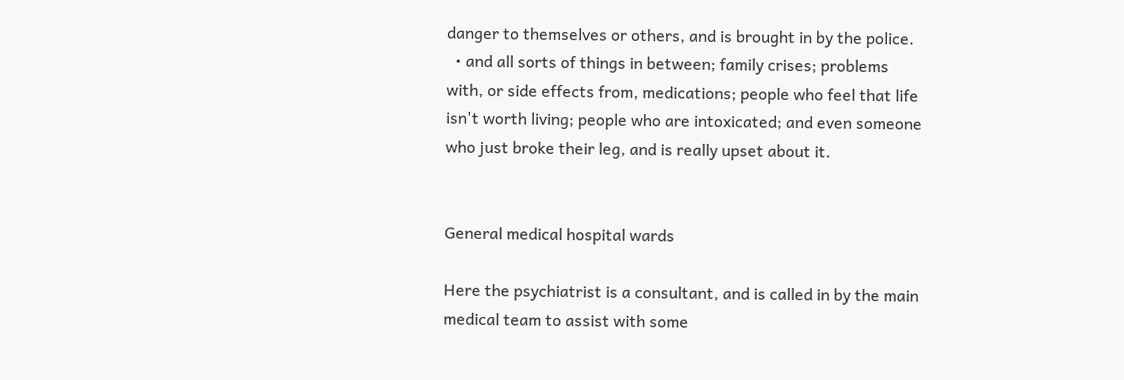danger to themselves or others, and is brought in by the police.
  • and all sorts of things in between; family crises; problems with, or side effects from, medications; people who feel that life isn't worth living; people who are intoxicated; and even someone who just broke their leg, and is really upset about it.


General medical hospital wards

Here the psychiatrist is a consultant, and is called in by the main medical team to assist with some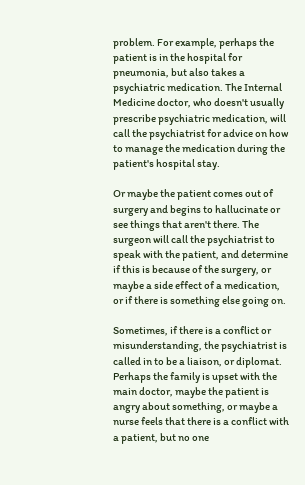problem. For example, perhaps the patient is in the hospital for pneumonia, but also takes a psychiatric medication. The Internal Medicine doctor, who doesn't usually prescribe psychiatric medication, will call the psychiatrist for advice on how to manage the medication during the patient's hospital stay.

Or maybe the patient comes out of surgery and begins to hallucinate or see things that aren't there. The surgeon will call the psychiatrist to speak with the patient, and determine if this is because of the surgery, or maybe a side effect of a medication, or if there is something else going on.

Sometimes, if there is a conflict or misunderstanding, the psychiatrist is called in to be a liaison, or diplomat. Perhaps the family is upset with the main doctor, maybe the patient is angry about something, or maybe a nurse feels that there is a conflict with a patient, but no one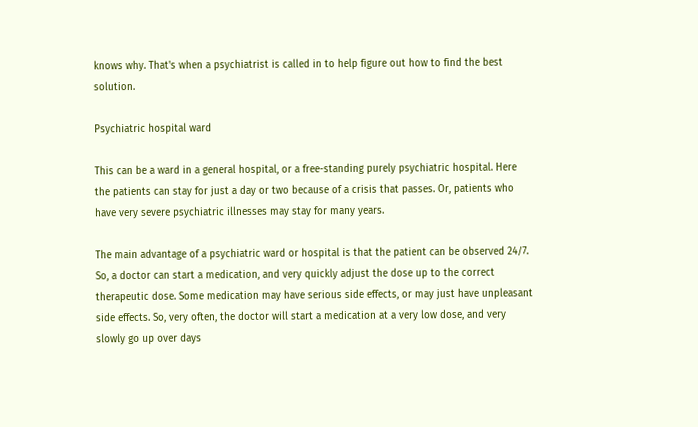knows why. That's when a psychiatrist is called in to help figure out how to find the best solution.

Psychiatric hospital ward

This can be a ward in a general hospital, or a free-standing purely psychiatric hospital. Here the patients can stay for just a day or two because of a crisis that passes. Or, patients who have very severe psychiatric illnesses may stay for many years.

The main advantage of a psychiatric ward or hospital is that the patient can be observed 24/7. So, a doctor can start a medication, and very quickly adjust the dose up to the correct therapeutic dose. Some medication may have serious side effects, or may just have unpleasant side effects. So, very often, the doctor will start a medication at a very low dose, and very slowly go up over days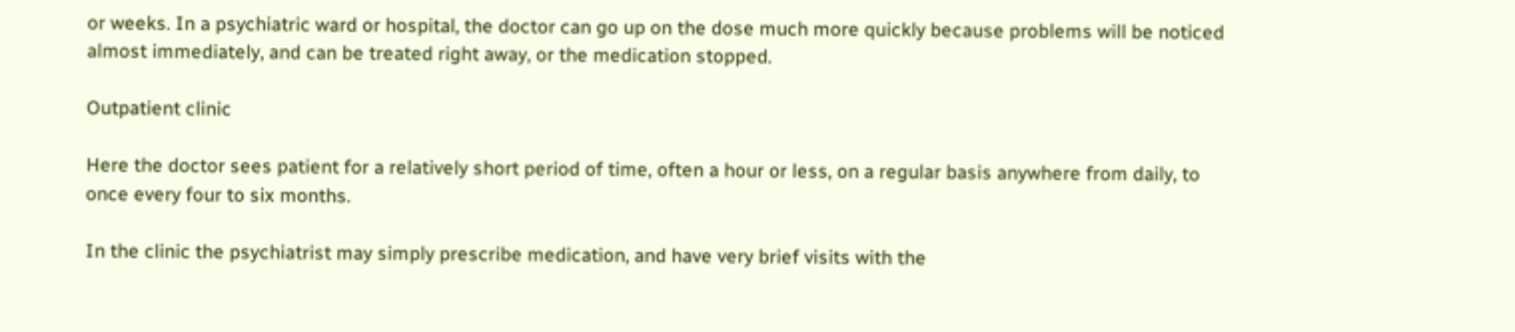or weeks. In a psychiatric ward or hospital, the doctor can go up on the dose much more quickly because problems will be noticed almost immediately, and can be treated right away, or the medication stopped.

Outpatient clinic

Here the doctor sees patient for a relatively short period of time, often a hour or less, on a regular basis anywhere from daily, to once every four to six months.

In the clinic the psychiatrist may simply prescribe medication, and have very brief visits with the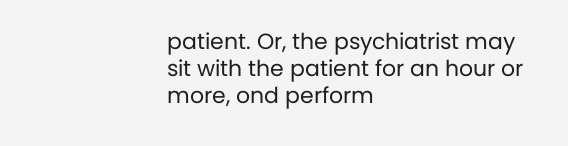patient. Or, the psychiatrist may sit with the patient for an hour or more, ond perform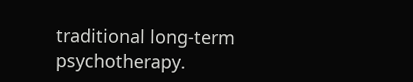traditional long-term psychotherapy.